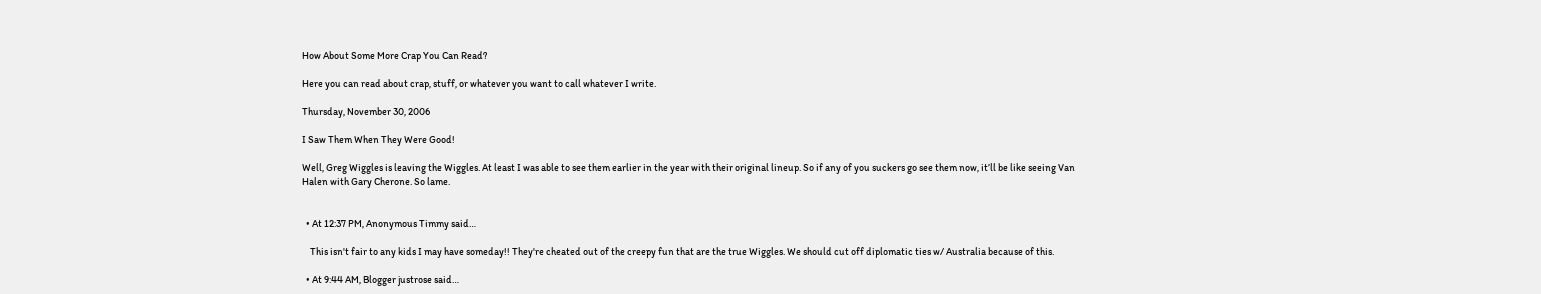How About Some More Crap You Can Read?

Here you can read about crap, stuff, or whatever you want to call whatever I write.

Thursday, November 30, 2006

I Saw Them When They Were Good!

Well, Greg Wiggles is leaving the Wiggles. At least I was able to see them earlier in the year with their original lineup. So if any of you suckers go see them now, it’ll be like seeing Van Halen with Gary Cherone. So lame.


  • At 12:37 PM, Anonymous Timmy said…

    This isn't fair to any kids I may have someday!! They're cheated out of the creepy fun that are the true Wiggles. We should cut off diplomatic ties w/ Australia because of this.

  • At 9:44 AM, Blogger justrose said…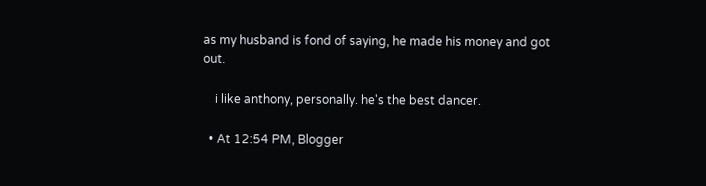as my husband is fond of saying, he made his money and got out.

    i like anthony, personally. he's the best dancer.

  • At 12:54 PM, Blogger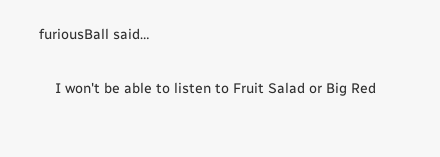furiousBall said…

    I won't be able to listen to Fruit Salad or Big Red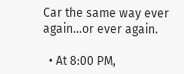Car the same way ever again...or ever again.

  • At 8:00 PM,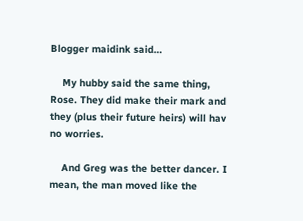Blogger maidink said…

    My hubby said the same thing, Rose. They did make their mark and they (plus their future heirs) will hav no worries.

    And Greg was the better dancer. I mean, the man moved like the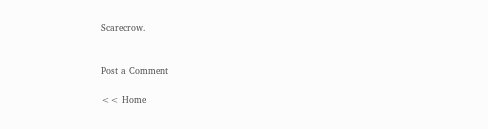Scarecrow.


Post a Comment

<< Home